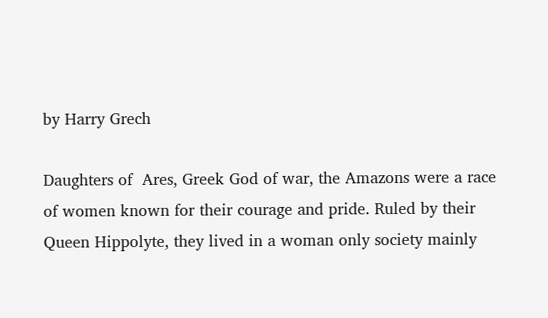by Harry Grech

Daughters of  Ares, Greek God of war, the Amazons were a race of women known for their courage and pride. Ruled by their Queen Hippolyte, they lived in a woman only society mainly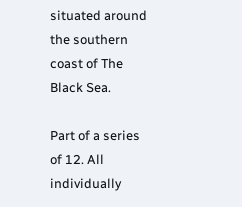situated around the southern coast of The Black Sea.

Part of a series of 12. All individually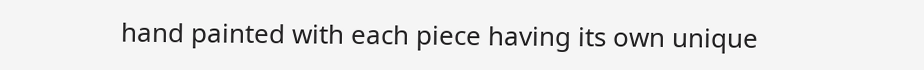hand painted with each piece having its own unique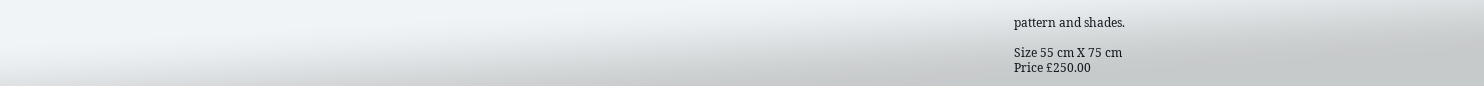pattern and shades.

Size 55 cm X 75 cm
Price £250.00